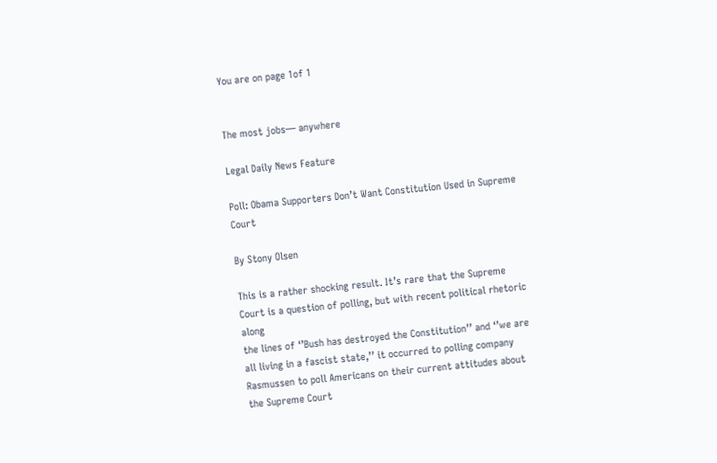You are on page 1of 1


The most jobs— anywhere

Legal Daily News Feature

Poll: Obama Supporters Don’t Want Constitution Used in Supreme Court

By Stony Olsen

This is a rather shocking result. It’s rare that the Supreme Court is a question of polling, but with recent political rhetoric along
the lines of ‘’Bush has destroyed the Constitution’’ and ‘’we are all living in a fascist state,’’ it occurred to polling company
Rasmussen to poll Americans on their current attitudes about the Supreme Court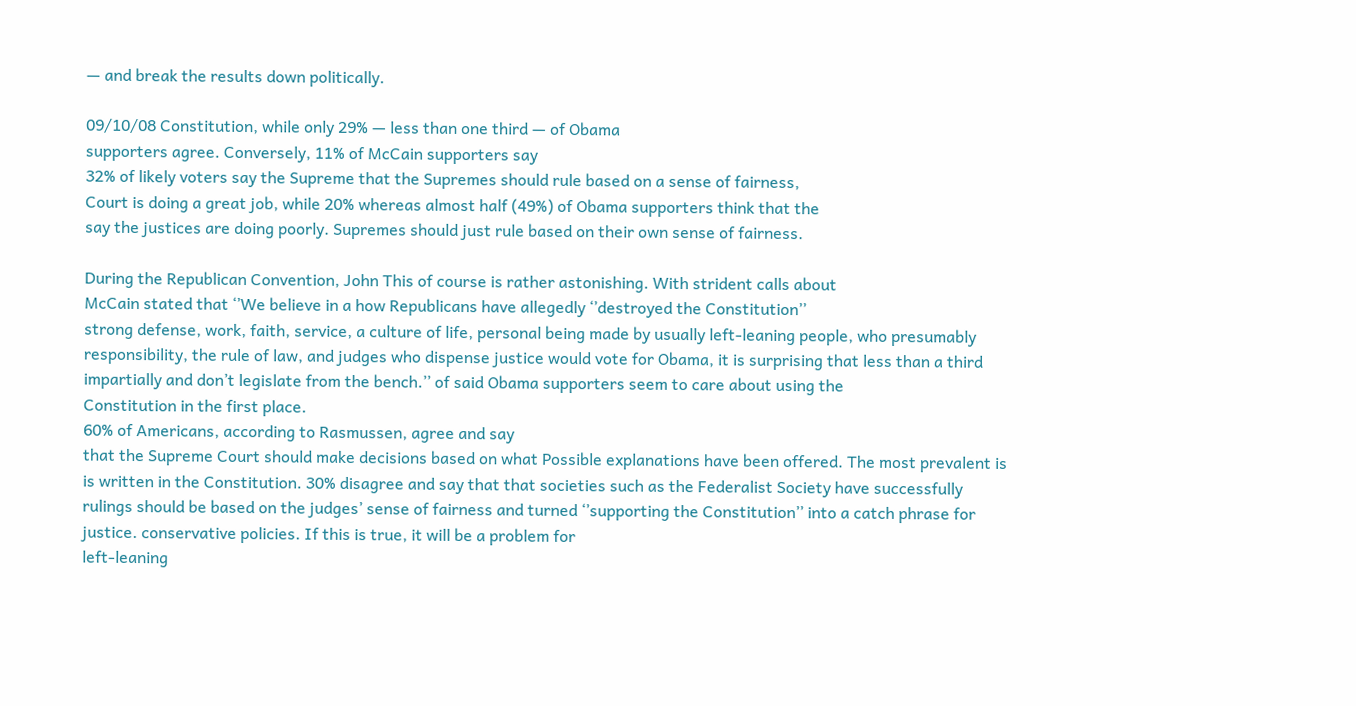— and break the results down politically.

09/10/08 Constitution, while only 29% — less than one third — of Obama
supporters agree. Conversely, 11% of McCain supporters say
32% of likely voters say the Supreme that the Supremes should rule based on a sense of fairness,
Court is doing a great job, while 20% whereas almost half (49%) of Obama supporters think that the
say the justices are doing poorly. Supremes should just rule based on their own sense of fairness.

During the Republican Convention, John This of course is rather astonishing. With strident calls about
McCain stated that ‘’We believe in a how Republicans have allegedly ‘’destroyed the Constitution’’
strong defense, work, faith, service, a culture of life, personal being made by usually left-leaning people, who presumably
responsibility, the rule of law, and judges who dispense justice would vote for Obama, it is surprising that less than a third
impartially and don’t legislate from the bench.’’ of said Obama supporters seem to care about using the
Constitution in the first place.
60% of Americans, according to Rasmussen, agree and say
that the Supreme Court should make decisions based on what Possible explanations have been offered. The most prevalent is
is written in the Constitution. 30% disagree and say that that societies such as the Federalist Society have successfully
rulings should be based on the judges’ sense of fairness and turned ‘’supporting the Constitution’’ into a catch phrase for
justice. conservative policies. If this is true, it will be a problem for
left-leaning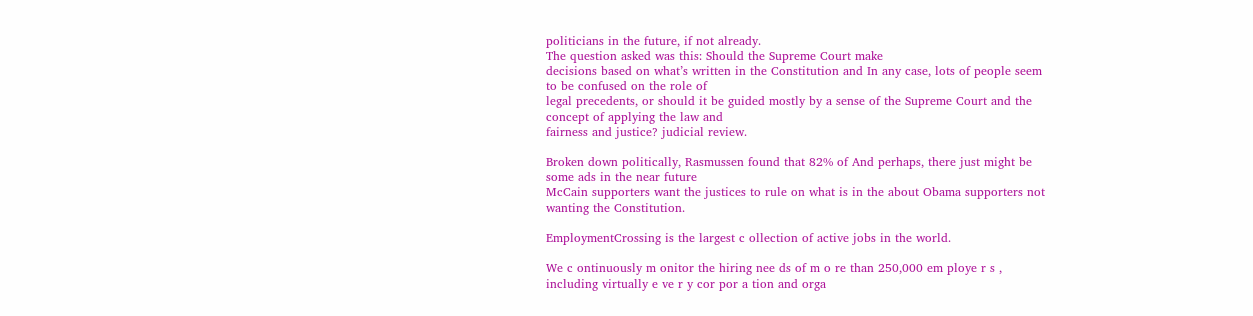politicians in the future, if not already.
The question asked was this: Should the Supreme Court make
decisions based on what’s written in the Constitution and In any case, lots of people seem to be confused on the role of
legal precedents, or should it be guided mostly by a sense of the Supreme Court and the concept of applying the law and
fairness and justice? judicial review.

Broken down politically, Rasmussen found that 82% of And perhaps, there just might be some ads in the near future
McCain supporters want the justices to rule on what is in the about Obama supporters not wanting the Constitution.

EmploymentCrossing is the largest c ollection of active jobs in the world.

We c ontinuously m onitor the hiring nee ds of m o re than 250,000 em ploye r s , including virtually e ve r y cor por a tion and orga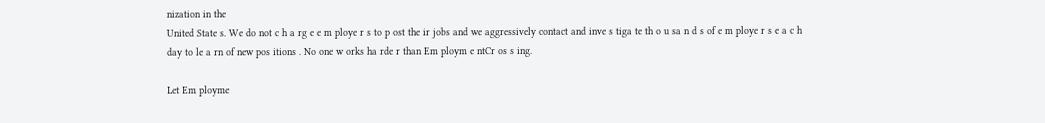nization in the
United State s. We do not c h a rg e e m ploye r s to p ost the ir jobs and we aggressively contact and inve s tiga te th o u sa n d s of e m ploye r s e a c h
day to le a rn of new pos itions . No one w orks ha rde r than Em ploym e ntCr os s ing.

Let Em ployme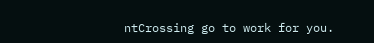ntCrossing go to work for you.